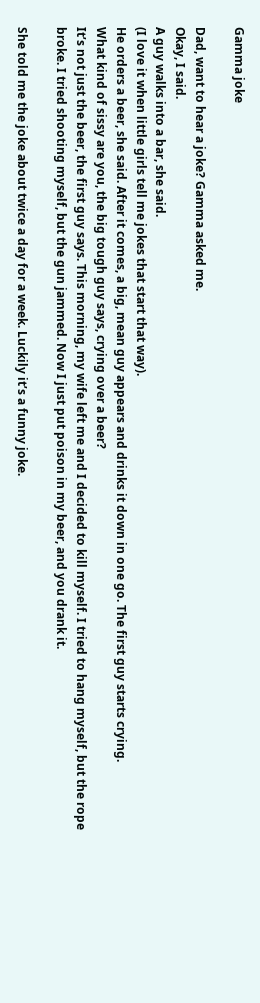Gamma joke

Dad, want to hear a joke? Gamma asked me.
Okay, I said.
A guy walks into a bar, she said.
(I love it when little girls tell me jokes that start that way).
He orders a beer, she said. After it comes, a big, mean guy appears and drinks it down in one go. The first guy starts crying.
What kind of sissy are you, the big tough guy says, crying over a beer?
It’s not just the beer, the first guy says. This morning, my wife left me and I decided to kill myself. I tried to hang myself, but the rope broke. I tried shooting myself, but the gun jammed. Now I just put poison in my beer, and you drank it.

She told me the joke about twice a day for a week. Luckily it’s a funny joke.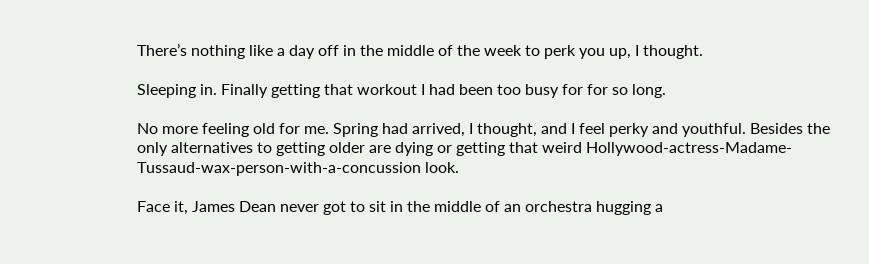There’s nothing like a day off in the middle of the week to perk you up, I thought.

Sleeping in. Finally getting that workout I had been too busy for for so long.

No more feeling old for me. Spring had arrived, I thought, and I feel perky and youthful. Besides the only alternatives to getting older are dying or getting that weird Hollywood-actress-Madame-Tussaud-wax-person-with-a-concussion look.

Face it, James Dean never got to sit in the middle of an orchestra hugging a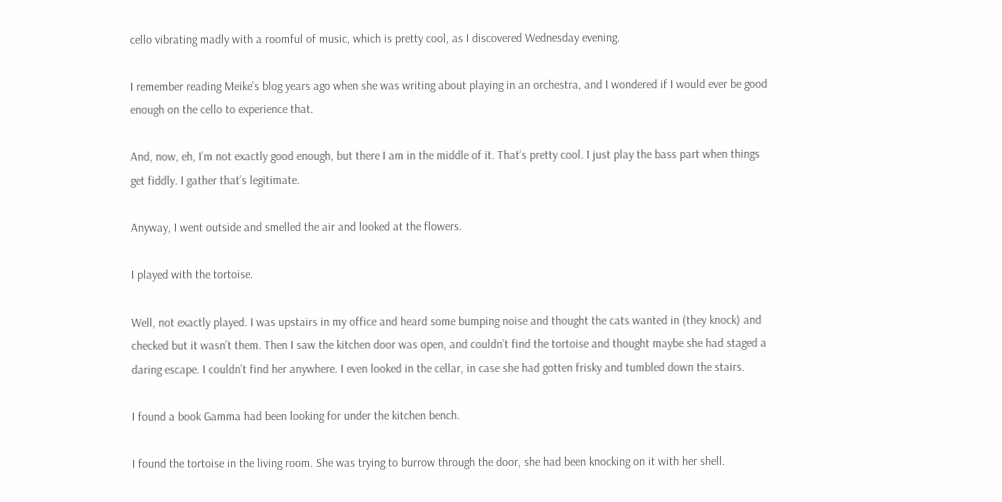cello vibrating madly with a roomful of music, which is pretty cool, as I discovered Wednesday evening.

I remember reading Meike’s blog years ago when she was writing about playing in an orchestra, and I wondered if I would ever be good enough on the cello to experience that.

And, now, eh, I’m not exactly good enough, but there I am in the middle of it. That’s pretty cool. I just play the bass part when things get fiddly. I gather that’s legitimate.

Anyway, I went outside and smelled the air and looked at the flowers.

I played with the tortoise.

Well, not exactly played. I was upstairs in my office and heard some bumping noise and thought the cats wanted in (they knock) and checked but it wasn’t them. Then I saw the kitchen door was open, and couldn’t find the tortoise and thought maybe she had staged a daring escape. I couldn’t find her anywhere. I even looked in the cellar, in case she had gotten frisky and tumbled down the stairs.

I found a book Gamma had been looking for under the kitchen bench.

I found the tortoise in the living room. She was trying to burrow through the door, she had been knocking on it with her shell.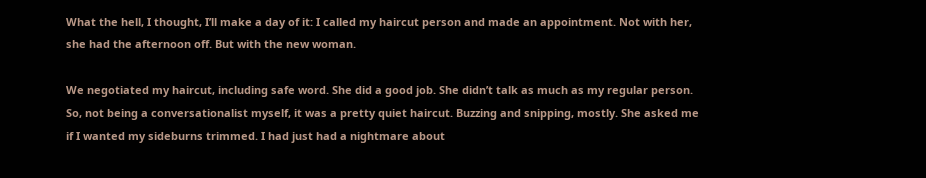What the hell, I thought, I’ll make a day of it: I called my haircut person and made an appointment. Not with her, she had the afternoon off. But with the new woman.

We negotiated my haircut, including safe word. She did a good job. She didn’t talk as much as my regular person. So, not being a conversationalist myself, it was a pretty quiet haircut. Buzzing and snipping, mostly. She asked me if I wanted my sideburns trimmed. I had just had a nightmare about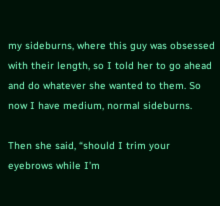my sideburns, where this guy was obsessed with their length, so I told her to go ahead and do whatever she wanted to them. So now I have medium, normal sideburns.

Then she said, “should I trim your eyebrows while I’m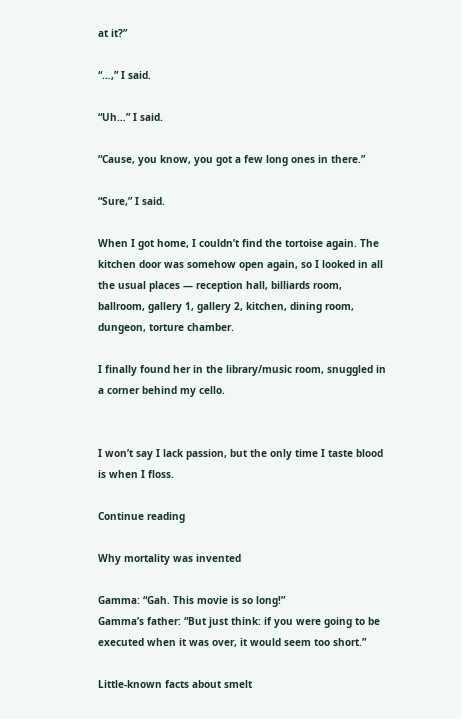at it?”

“…,” I said.

“Uh…” I said.

“Cause, you know, you got a few long ones in there.”

“Sure,” I said.

When I got home, I couldn’t find the tortoise again. The kitchen door was somehow open again, so I looked in all the usual places — reception hall, billiards room, ballroom, gallery 1, gallery 2, kitchen, dining room, dungeon, torture chamber.

I finally found her in the library/music room, snuggled in a corner behind my cello.


I won’t say I lack passion, but the only time I taste blood is when I floss.

Continue reading

Why mortality was invented

Gamma: “Gah. This movie is so long!”
Gamma’s father: “But just think: if you were going to be executed when it was over, it would seem too short.”

Little-known facts about smelt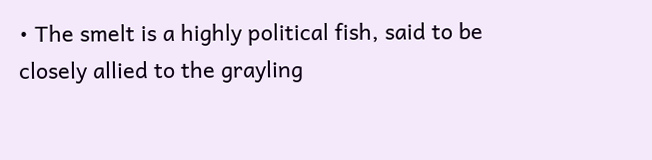• The smelt is a highly political fish, said to be closely allied to the grayling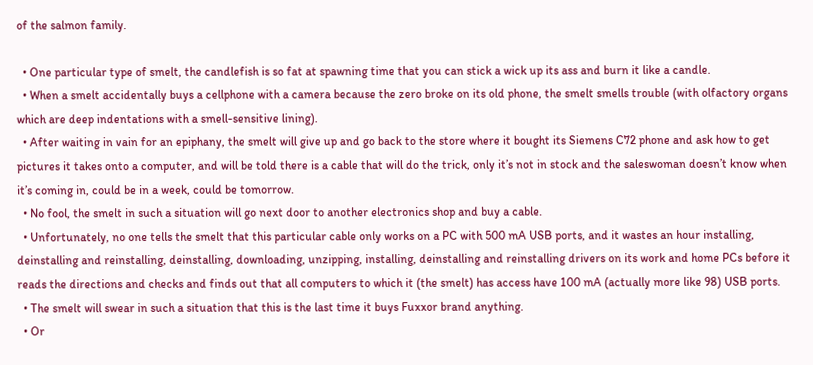of the salmon family.

  • One particular type of smelt, the candlefish is so fat at spawning time that you can stick a wick up its ass and burn it like a candle.
  • When a smelt accidentally buys a cellphone with a camera because the zero broke on its old phone, the smelt smells trouble (with olfactory organs which are deep indentations with a smell-sensitive lining).
  • After waiting in vain for an epiphany, the smelt will give up and go back to the store where it bought its Siemens C72 phone and ask how to get pictures it takes onto a computer, and will be told there is a cable that will do the trick, only it’s not in stock and the saleswoman doesn’t know when it’s coming in, could be in a week, could be tomorrow.
  • No fool, the smelt in such a situation will go next door to another electronics shop and buy a cable.
  • Unfortunately, no one tells the smelt that this particular cable only works on a PC with 500 mA USB ports, and it wastes an hour installing, deinstalling and reinstalling, deinstalling, downloading, unzipping, installing, deinstalling and reinstalling drivers on its work and home PCs before it reads the directions and checks and finds out that all computers to which it (the smelt) has access have 100 mA (actually more like 98) USB ports.
  • The smelt will swear in such a situation that this is the last time it buys Fuxxor brand anything.
  • Or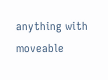anything with moveable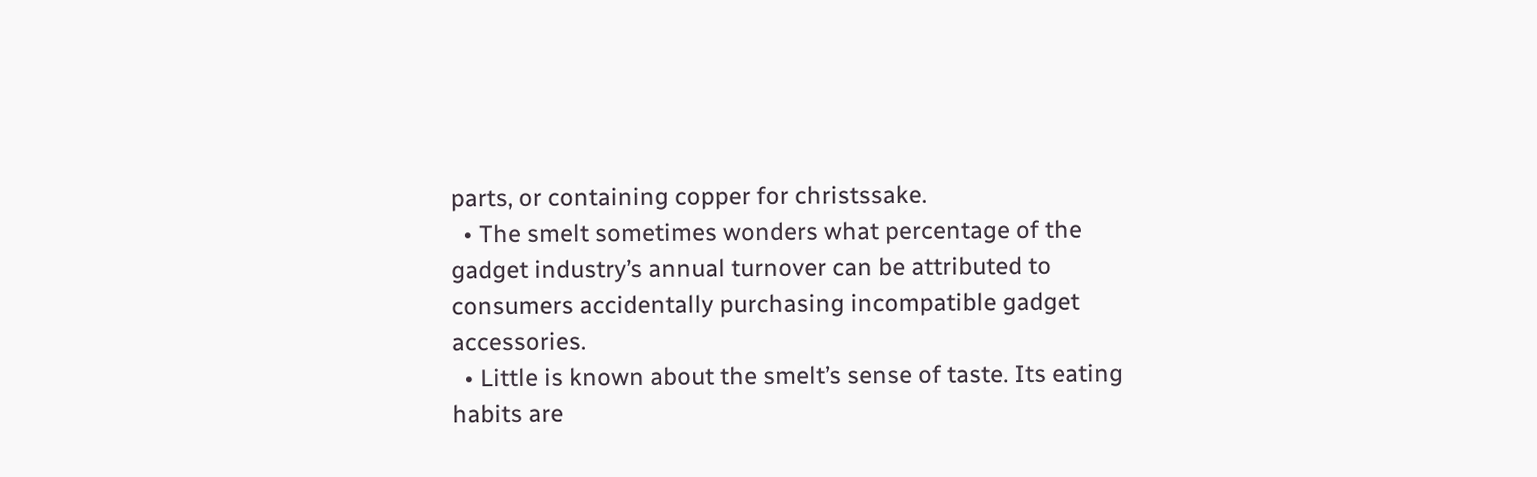parts, or containing copper for christssake.
  • The smelt sometimes wonders what percentage of the gadget industry’s annual turnover can be attributed to consumers accidentally purchasing incompatible gadget accessories.
  • Little is known about the smelt’s sense of taste. Its eating habits are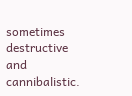sometimes destructive and cannibalistic.